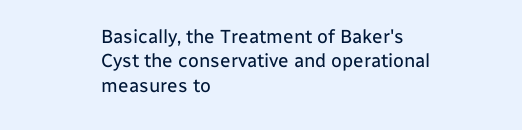Basically, the Treatment of Baker's Cyst the conservative and operational measures to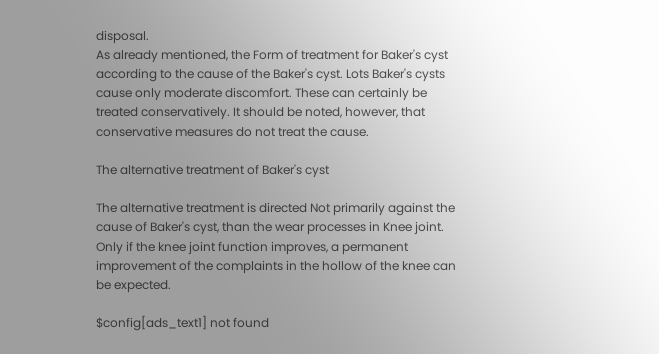disposal.
As already mentioned, the Form of treatment for Baker's cyst according to the cause of the Baker's cyst. Lots Baker's cysts cause only moderate discomfort. These can certainly be treated conservatively. It should be noted, however, that conservative measures do not treat the cause.

The alternative treatment of Baker's cyst

The alternative treatment is directed Not primarily against the cause of Baker's cyst, than the wear processes in Knee joint.
Only if the knee joint function improves, a permanent improvement of the complaints in the hollow of the knee can be expected.

$config[ads_text1] not found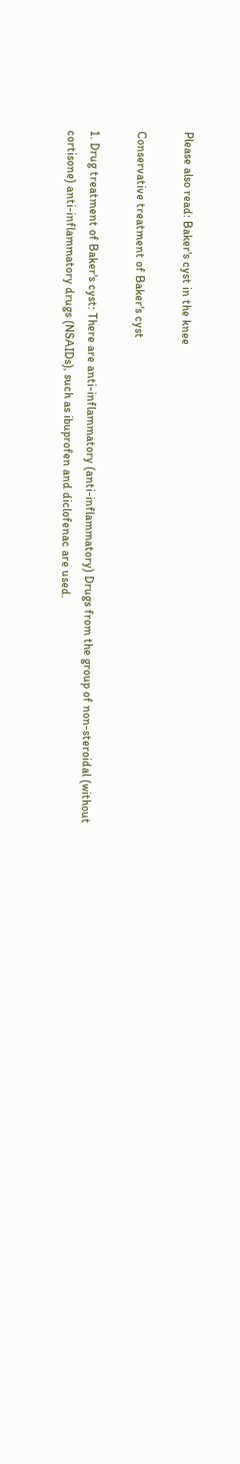Please also read: Baker's cyst in the knee

Conservative treatment of Baker's cyst

1. Drug treatment of Baker's cyst: There are anti-inflammatory (anti-inflammatory) Drugs from the group of non-steroidal (without cortisone) anti-inflammatory drugs (NSAIDs), such as ibuprofen and diclofenac are used.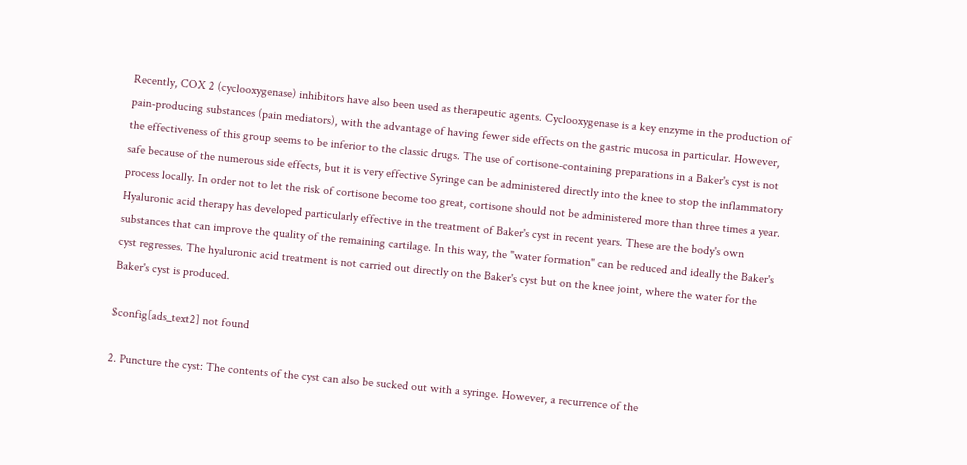Recently, COX 2 (cyclooxygenase) inhibitors have also been used as therapeutic agents. Cyclooxygenase is a key enzyme in the production of pain-producing substances (pain mediators), with the advantage of having fewer side effects on the gastric mucosa in particular. However, the effectiveness of this group seems to be inferior to the classic drugs. The use of cortisone-containing preparations in a Baker's cyst is not safe because of the numerous side effects, but it is very effective Syringe can be administered directly into the knee to stop the inflammatory process locally. In order not to let the risk of cortisone become too great, cortisone should not be administered more than three times a year. Hyaluronic acid therapy has developed particularly effective in the treatment of Baker's cyst in recent years. These are the body's own substances that can improve the quality of the remaining cartilage. In this way, the "water formation" can be reduced and ideally the Baker's cyst regresses. The hyaluronic acid treatment is not carried out directly on the Baker's cyst but on the knee joint, where the water for the Baker's cyst is produced.

$config[ads_text2] not found

2. Puncture the cyst: The contents of the cyst can also be sucked out with a syringe. However, a recurrence of the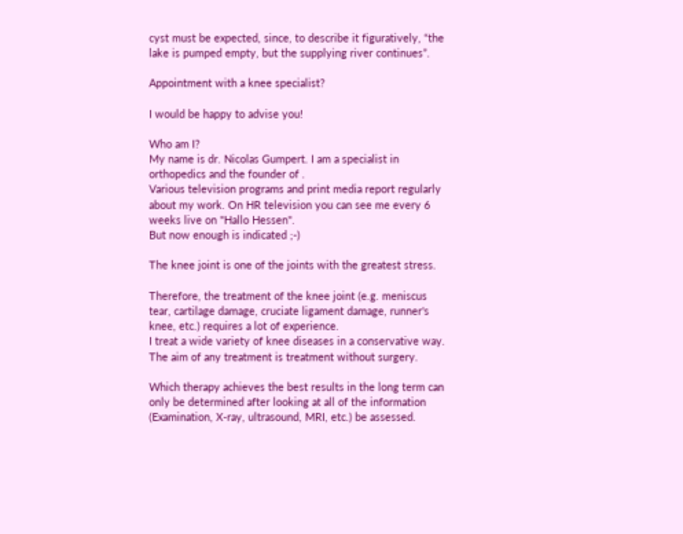cyst must be expected, since, to describe it figuratively, “the lake is pumped empty, but the supplying river continues”.

Appointment with a knee specialist?

I would be happy to advise you!

Who am I?
My name is dr. Nicolas Gumpert. I am a specialist in orthopedics and the founder of .
Various television programs and print media report regularly about my work. On HR television you can see me every 6 weeks live on "Hallo Hessen".
But now enough is indicated ;-)

The knee joint is one of the joints with the greatest stress.

Therefore, the treatment of the knee joint (e.g. meniscus tear, cartilage damage, cruciate ligament damage, runner's knee, etc.) requires a lot of experience.
I treat a wide variety of knee diseases in a conservative way.
The aim of any treatment is treatment without surgery.

Which therapy achieves the best results in the long term can only be determined after looking at all of the information (Examination, X-ray, ultrasound, MRI, etc.) be assessed.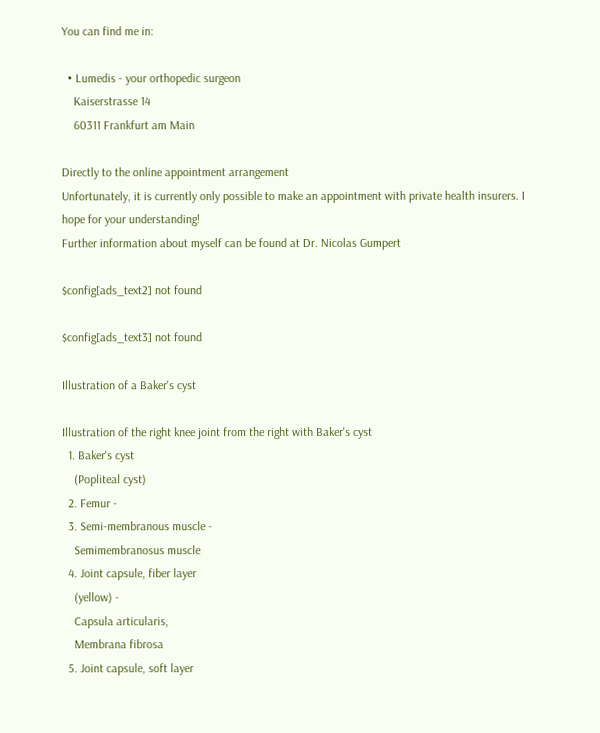You can find me in:

  • Lumedis - your orthopedic surgeon
    Kaiserstrasse 14
    60311 Frankfurt am Main

Directly to the online appointment arrangement
Unfortunately, it is currently only possible to make an appointment with private health insurers. I hope for your understanding!
Further information about myself can be found at Dr. Nicolas Gumpert

$config[ads_text2] not found

$config[ads_text3] not found

Illustration of a Baker's cyst

Illustration of the right knee joint from the right with Baker's cyst
  1. Baker's cyst
    (Popliteal cyst)
  2. Femur -
  3. Semi-membranous muscle -
    Semimembranosus muscle
  4. Joint capsule, fiber layer
    (yellow) -
    Capsula articularis,
    Membrana fibrosa
  5. Joint capsule, soft layer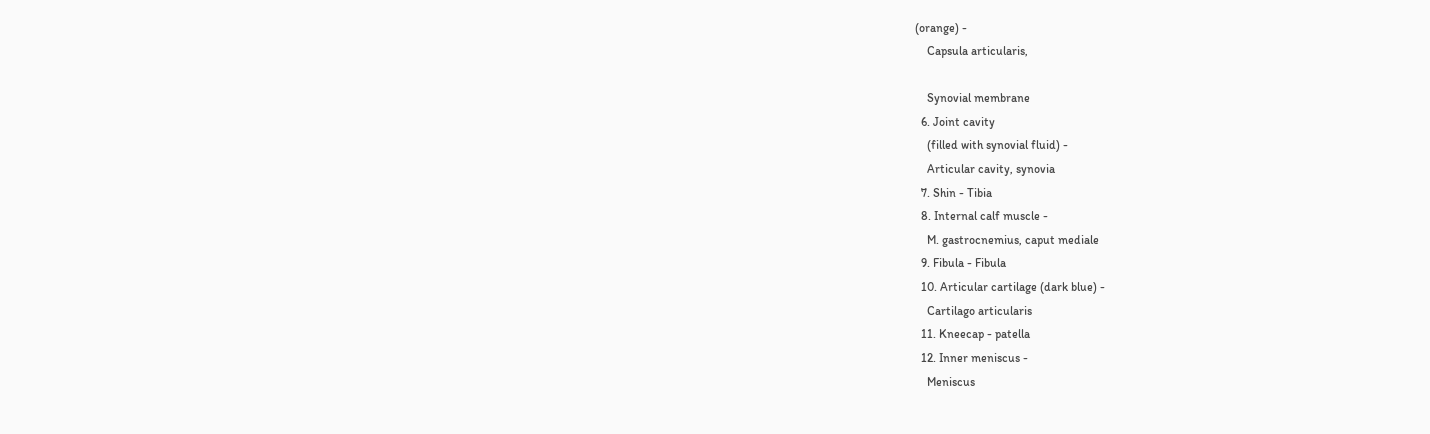(orange) -
    Capsula articularis,

    Synovial membrane
  6. Joint cavity
    (filled with synovial fluid) -
    Articular cavity, synovia
  7. Shin - Tibia
  8. Internal calf muscle -
    M. gastrocnemius, caput mediale
  9. Fibula - Fibula
  10. Articular cartilage (dark blue) -
    Cartilago articularis
  11. Kneecap - patella
  12. Inner meniscus -
    Meniscus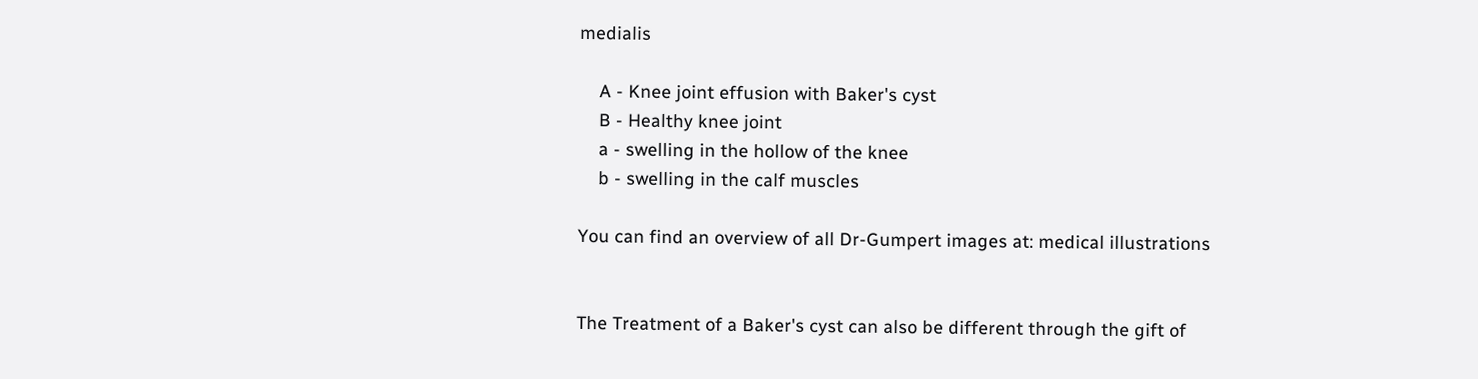medialis

    A - Knee joint effusion with Baker's cyst
    B - Healthy knee joint
    a - swelling in the hollow of the knee
    b - swelling in the calf muscles

You can find an overview of all Dr-Gumpert images at: medical illustrations


The Treatment of a Baker's cyst can also be different through the gift of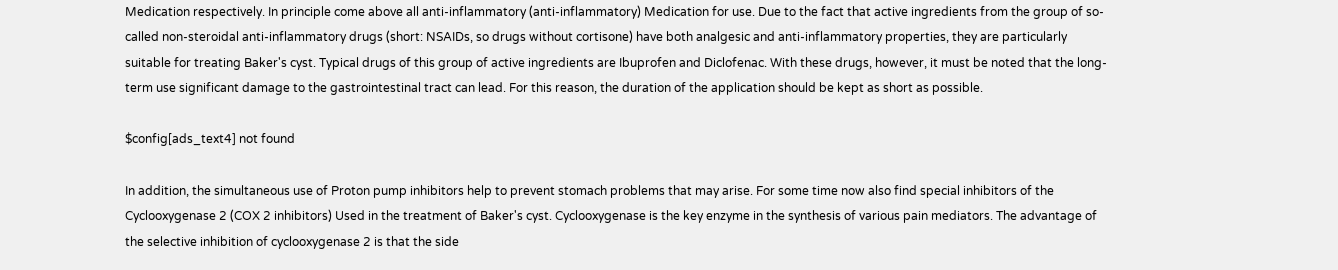Medication respectively. In principle come above all anti-inflammatory (anti-inflammatory) Medication for use. Due to the fact that active ingredients from the group of so-called non-steroidal anti-inflammatory drugs (short: NSAIDs, so drugs without cortisone) have both analgesic and anti-inflammatory properties, they are particularly suitable for treating Baker's cyst. Typical drugs of this group of active ingredients are Ibuprofen and Diclofenac. With these drugs, however, it must be noted that the long-term use significant damage to the gastrointestinal tract can lead. For this reason, the duration of the application should be kept as short as possible.

$config[ads_text4] not found

In addition, the simultaneous use of Proton pump inhibitors help to prevent stomach problems that may arise. For some time now also find special inhibitors of the Cyclooxygenase 2 (COX 2 inhibitors) Used in the treatment of Baker's cyst. Cyclooxygenase is the key enzyme in the synthesis of various pain mediators. The advantage of the selective inhibition of cyclooxygenase 2 is that the side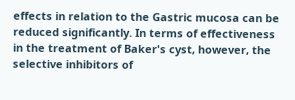effects in relation to the Gastric mucosa can be reduced significantly. In terms of effectiveness in the treatment of Baker's cyst, however, the selective inhibitors of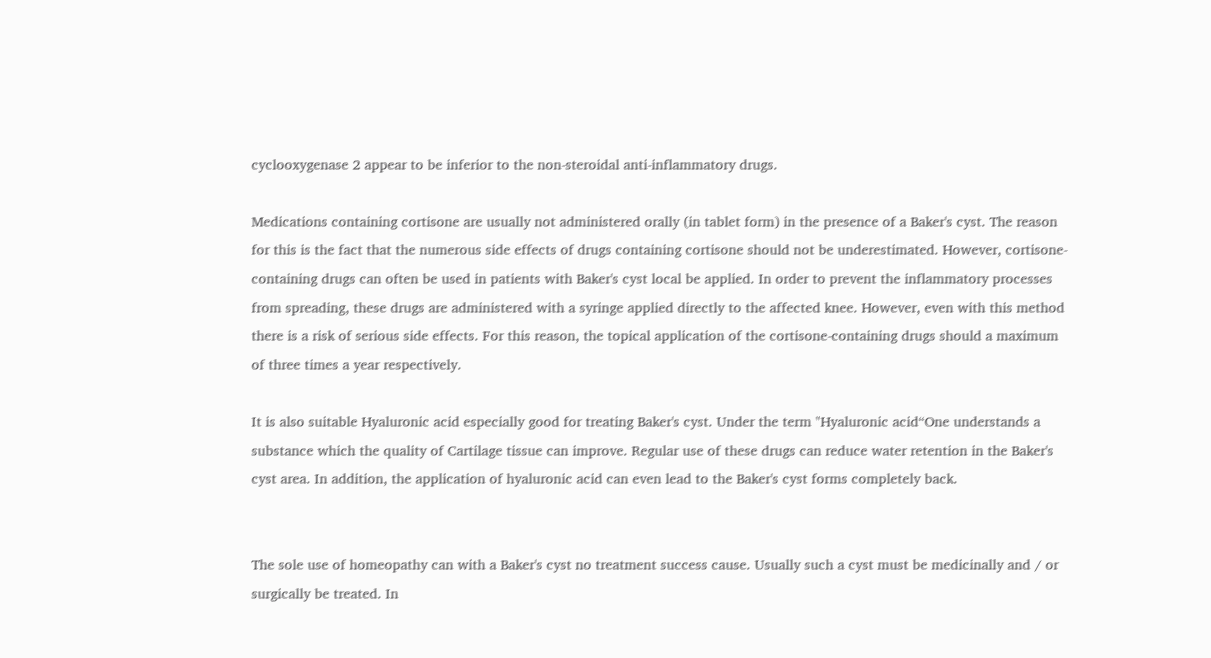cyclooxygenase 2 appear to be inferior to the non-steroidal anti-inflammatory drugs.

Medications containing cortisone are usually not administered orally (in tablet form) in the presence of a Baker's cyst. The reason for this is the fact that the numerous side effects of drugs containing cortisone should not be underestimated. However, cortisone-containing drugs can often be used in patients with Baker's cyst local be applied. In order to prevent the inflammatory processes from spreading, these drugs are administered with a syringe applied directly to the affected knee. However, even with this method there is a risk of serious side effects. For this reason, the topical application of the cortisone-containing drugs should a maximum of three times a year respectively.

It is also suitable Hyaluronic acid especially good for treating Baker's cyst. Under the term "Hyaluronic acid“One understands a substance which the quality of Cartilage tissue can improve. Regular use of these drugs can reduce water retention in the Baker's cyst area. In addition, the application of hyaluronic acid can even lead to the Baker's cyst forms completely back.


The sole use of homeopathy can with a Baker's cyst no treatment success cause. Usually such a cyst must be medicinally and / or surgically be treated. In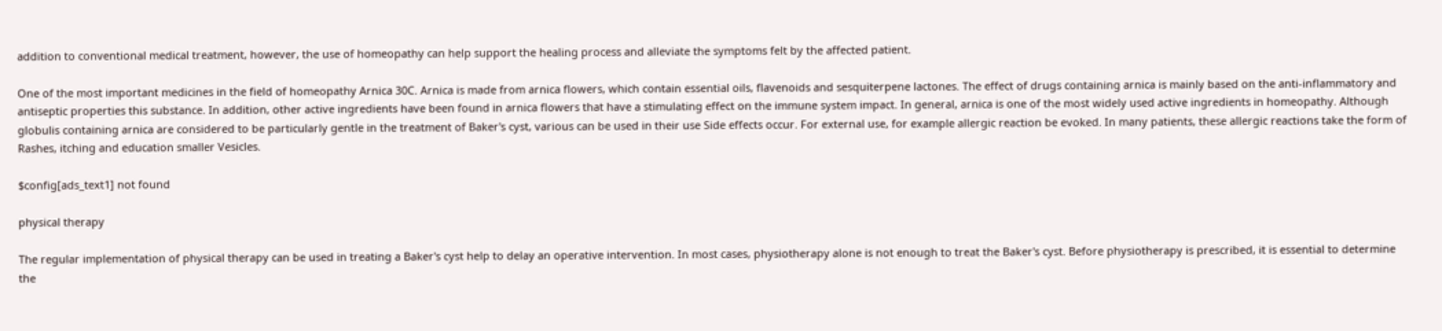addition to conventional medical treatment, however, the use of homeopathy can help support the healing process and alleviate the symptoms felt by the affected patient.

One of the most important medicines in the field of homeopathy Arnica 30C. Arnica is made from arnica flowers, which contain essential oils, flavenoids and sesquiterpene lactones. The effect of drugs containing arnica is mainly based on the anti-inflammatory and antiseptic properties this substance. In addition, other active ingredients have been found in arnica flowers that have a stimulating effect on the immune system impact. In general, arnica is one of the most widely used active ingredients in homeopathy. Although globulis containing arnica are considered to be particularly gentle in the treatment of Baker's cyst, various can be used in their use Side effects occur. For external use, for example allergic reaction be evoked. In many patients, these allergic reactions take the form of Rashes, itching and education smaller Vesicles.

$config[ads_text1] not found

physical therapy

The regular implementation of physical therapy can be used in treating a Baker's cyst help to delay an operative intervention. In most cases, physiotherapy alone is not enough to treat the Baker's cyst. Before physiotherapy is prescribed, it is essential to determine the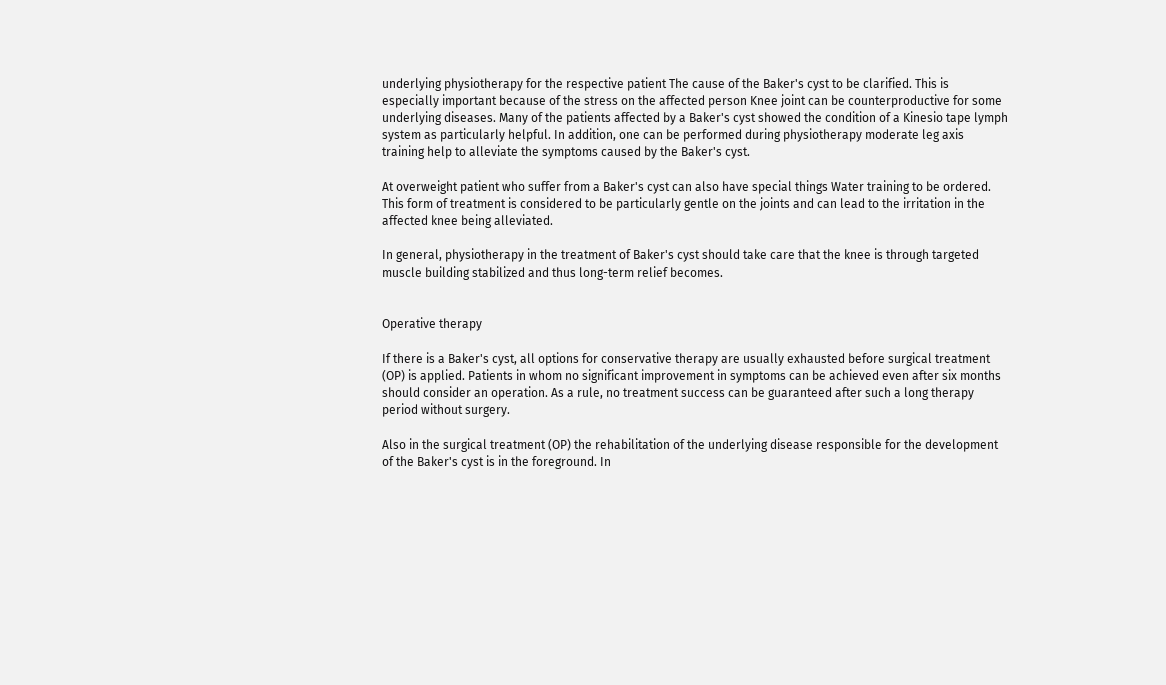underlying physiotherapy for the respective patient The cause of the Baker's cyst to be clarified. This is especially important because of the stress on the affected person Knee joint can be counterproductive for some underlying diseases. Many of the patients affected by a Baker's cyst showed the condition of a Kinesio tape lymph system as particularly helpful. In addition, one can be performed during physiotherapy moderate leg axis training help to alleviate the symptoms caused by the Baker's cyst.

At overweight patient who suffer from a Baker's cyst can also have special things Water training to be ordered. This form of treatment is considered to be particularly gentle on the joints and can lead to the irritation in the affected knee being alleviated.

In general, physiotherapy in the treatment of Baker's cyst should take care that the knee is through targeted muscle building stabilized and thus long-term relief becomes.


Operative therapy

If there is a Baker's cyst, all options for conservative therapy are usually exhausted before surgical treatment (OP) is applied. Patients in whom no significant improvement in symptoms can be achieved even after six months should consider an operation. As a rule, no treatment success can be guaranteed after such a long therapy period without surgery.

Also in the surgical treatment (OP) the rehabilitation of the underlying disease responsible for the development of the Baker's cyst is in the foreground. In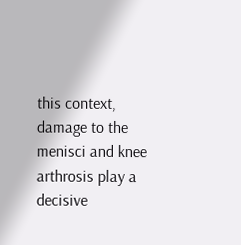this context, damage to the menisci and knee arthrosis play a decisive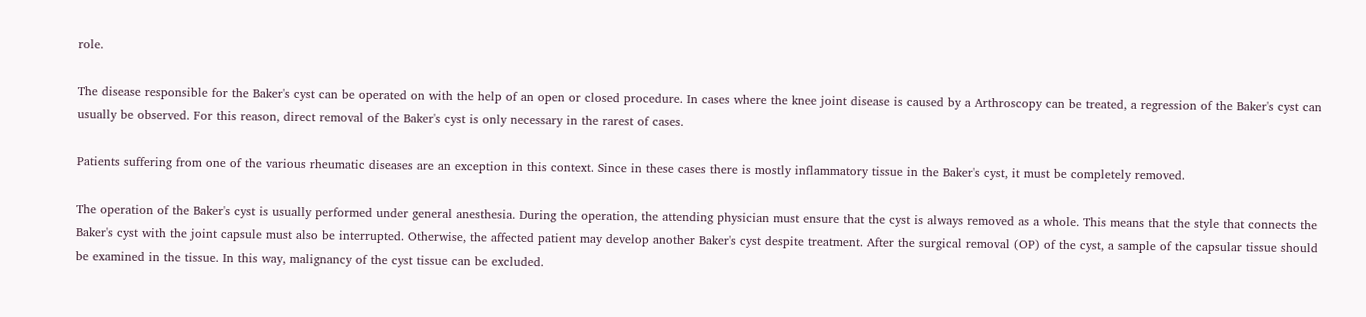role.

The disease responsible for the Baker's cyst can be operated on with the help of an open or closed procedure. In cases where the knee joint disease is caused by a Arthroscopy can be treated, a regression of the Baker's cyst can usually be observed. For this reason, direct removal of the Baker's cyst is only necessary in the rarest of cases.

Patients suffering from one of the various rheumatic diseases are an exception in this context. Since in these cases there is mostly inflammatory tissue in the Baker's cyst, it must be completely removed.

The operation of the Baker's cyst is usually performed under general anesthesia. During the operation, the attending physician must ensure that the cyst is always removed as a whole. This means that the style that connects the Baker's cyst with the joint capsule must also be interrupted. Otherwise, the affected patient may develop another Baker's cyst despite treatment. After the surgical removal (OP) of the cyst, a sample of the capsular tissue should be examined in the tissue. In this way, malignancy of the cyst tissue can be excluded.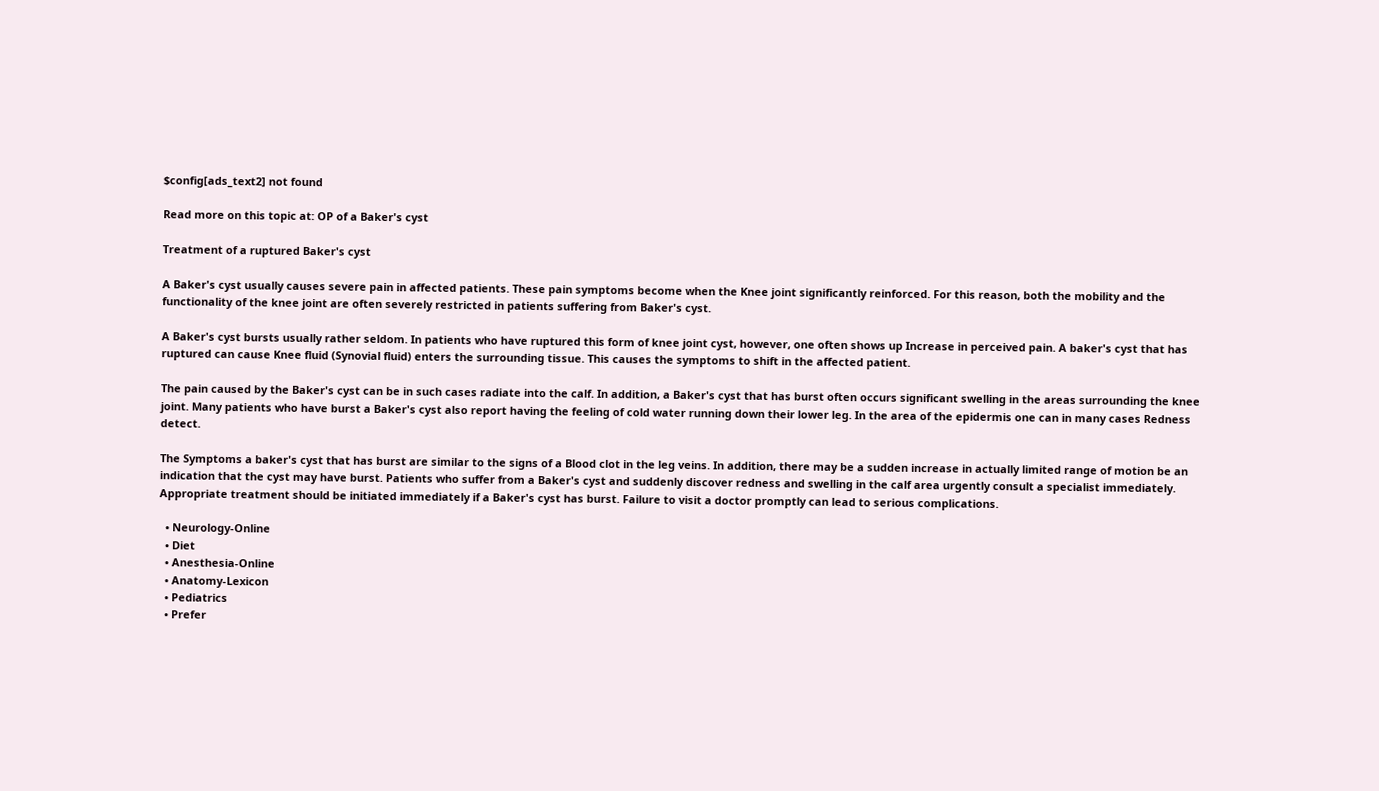$config[ads_text2] not found

Read more on this topic at: OP of a Baker's cyst

Treatment of a ruptured Baker's cyst

A Baker's cyst usually causes severe pain in affected patients. These pain symptoms become when the Knee joint significantly reinforced. For this reason, both the mobility and the functionality of the knee joint are often severely restricted in patients suffering from Baker's cyst.

A Baker's cyst bursts usually rather seldom. In patients who have ruptured this form of knee joint cyst, however, one often shows up Increase in perceived pain. A baker's cyst that has ruptured can cause Knee fluid (Synovial fluid) enters the surrounding tissue. This causes the symptoms to shift in the affected patient.

The pain caused by the Baker's cyst can be in such cases radiate into the calf. In addition, a Baker's cyst that has burst often occurs significant swelling in the areas surrounding the knee joint. Many patients who have burst a Baker's cyst also report having the feeling of cold water running down their lower leg. In the area of the epidermis one can in many cases Redness detect.

The Symptoms a baker's cyst that has burst are similar to the signs of a Blood clot in the leg veins. In addition, there may be a sudden increase in actually limited range of motion be an indication that the cyst may have burst. Patients who suffer from a Baker's cyst and suddenly discover redness and swelling in the calf area urgently consult a specialist immediately. Appropriate treatment should be initiated immediately if a Baker's cyst has burst. Failure to visit a doctor promptly can lead to serious complications.

  • Neurology-Online
  • Diet
  • Anesthesia-Online
  • Anatomy-Lexicon
  • Pediatrics
  • Prefer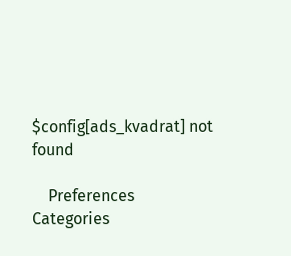$config[ads_kvadrat] not found

    Preferences Categories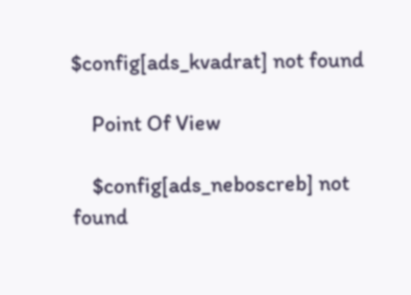$config[ads_kvadrat] not found

    Point Of View

    $config[ads_neboscreb] not found